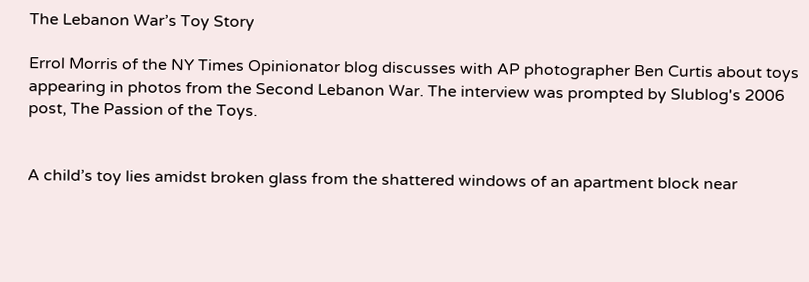The Lebanon War’s Toy Story

Errol Morris of the NY Times Opinionator blog discusses with AP photographer Ben Curtis about toys appearing in photos from the Second Lebanon War. The interview was prompted by Slublog's 2006 post, The Passion of the Toys.


A child’s toy lies amidst broken glass from the shattered windows of an apartment block near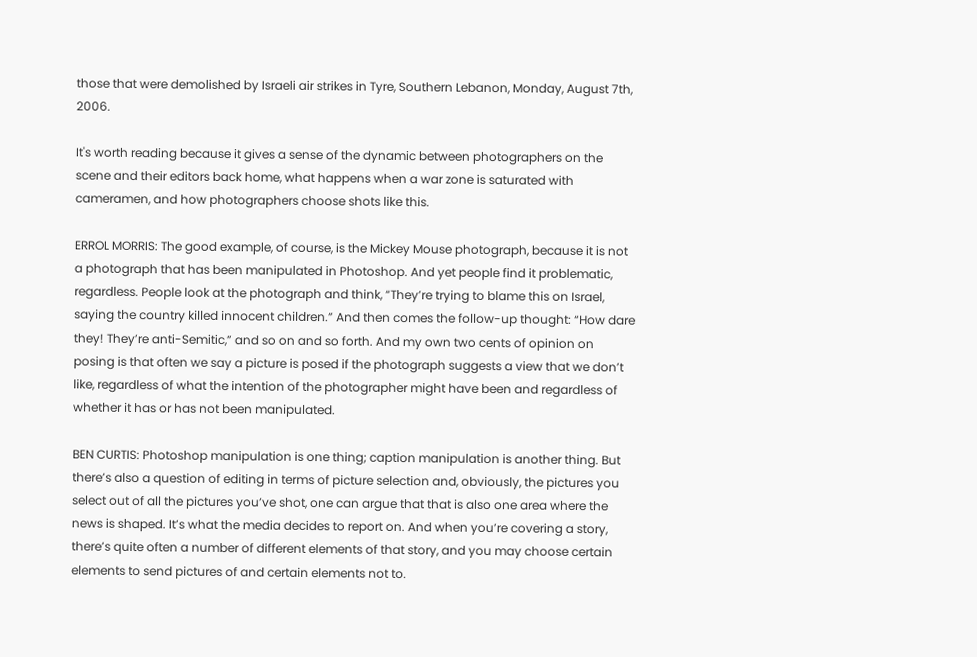those that were demolished by Israeli air strikes in Tyre, Southern Lebanon, Monday, August 7th, 2006.

It's worth reading because it gives a sense of the dynamic between photographers on the scene and their editors back home, what happens when a war zone is saturated with cameramen, and how photographers choose shots like this.

ERROL MORRIS: The good example, of course, is the Mickey Mouse photograph, because it is not a photograph that has been manipulated in Photoshop. And yet people find it problematic, regardless. People look at the photograph and think, “They’re trying to blame this on Israel, saying the country killed innocent children.” And then comes the follow-up thought: “How dare they! They’re anti-Semitic,” and so on and so forth. And my own two cents of opinion on posing is that often we say a picture is posed if the photograph suggests a view that we don’t like, regardless of what the intention of the photographer might have been and regardless of whether it has or has not been manipulated.

BEN CURTIS: Photoshop manipulation is one thing; caption manipulation is another thing. But there’s also a question of editing in terms of picture selection and, obviously, the pictures you select out of all the pictures you’ve shot, one can argue that that is also one area where the news is shaped. It’s what the media decides to report on. And when you’re covering a story, there’s quite often a number of different elements of that story, and you may choose certain elements to send pictures of and certain elements not to.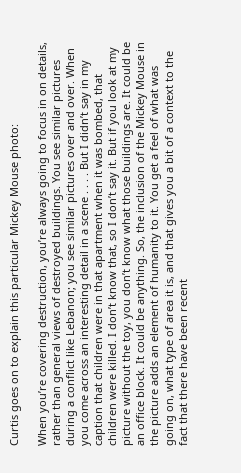Curtis goes on to explain this particular Mickey Mouse photo:

When you’re covering destruction, you’re always going to focus in on details, rather than general views of destroyed buildings. You see similar pictures during a conflict like Lebanon; you see similar pictures over and over. When you come across an interesting detail in a scene . . . . But I didn’t say in my caption that children were in that apartment when it was bombed, that children were killed. I don’t know that, so I don’t say it. But if you look at my picture without the toy, you don’t know what those buildings are. It could be an office block. It could be anything. So, the inclusion of the Mickey Mouse in the picture adds an element of humanity to it. You get a feel of what was going on, what type of area it is, and that gives you a bit of a context to the fact that there have been recent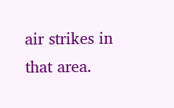air strikes in that area.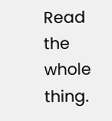Read the whole thing.